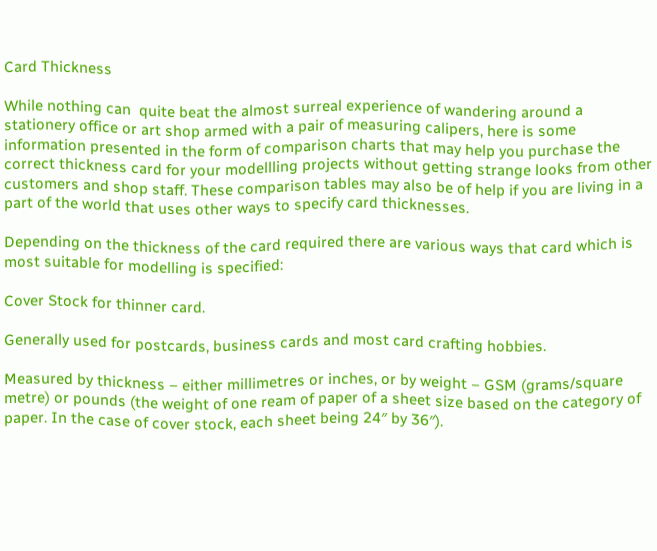Card Thickness

While nothing can  quite beat the almost surreal experience of wandering around a stationery office or art shop armed with a pair of measuring calipers, here is some information presented in the form of comparison charts that may help you purchase the correct thickness card for your modellling projects without getting strange looks from other customers and shop staff. These comparison tables may also be of help if you are living in a part of the world that uses other ways to specify card thicknesses.

Depending on the thickness of the card required there are various ways that card which is most suitable for modelling is specified:

Cover Stock for thinner card.

Generally used for postcards, business cards and most card crafting hobbies.

Measured by thickness – either millimetres or inches, or by weight – GSM (grams/square metre) or pounds (the weight of one ream of paper of a sheet size based on the category of paper. In the case of cover stock, each sheet being 24″ by 36″).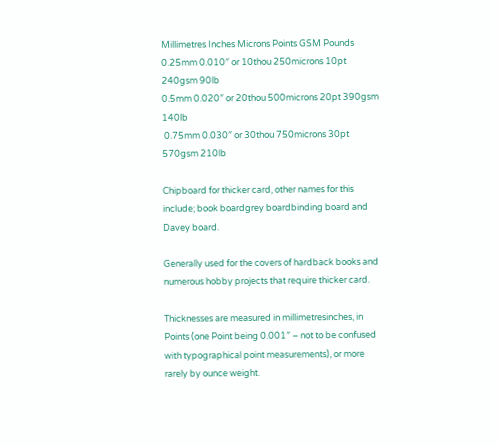Millimetres Inches Microns Points GSM Pounds
0.25mm 0.010″ or 10thou 250microns 10pt 240gsm 90lb
0.5mm 0.020″ or 20thou 500microns 20pt 390gsm 140lb
 0.75mm 0.030″ or 30thou 750microns 30pt 570gsm 210lb

Chipboard for thicker card, other names for this include; book boardgrey boardbinding board and Davey board.

Generally used for the covers of hardback books and numerous hobby projects that require thicker card.

Thicknesses are measured in millimetresinches, in Points (one Point being 0.001″ – not to be confused with typographical point measurements), or more rarely by ounce weight.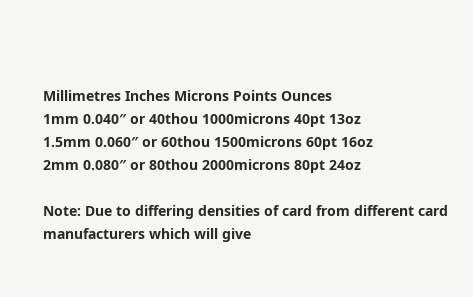Millimetres Inches Microns Points Ounces
1mm 0.040″ or 40thou 1000microns 40pt 13oz
1.5mm 0.060″ or 60thou 1500microns 60pt 16oz
2mm 0.080″ or 80thou 2000microns 80pt 24oz

Note: Due to differing densities of card from different card manufacturers which will give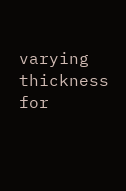varying thickness for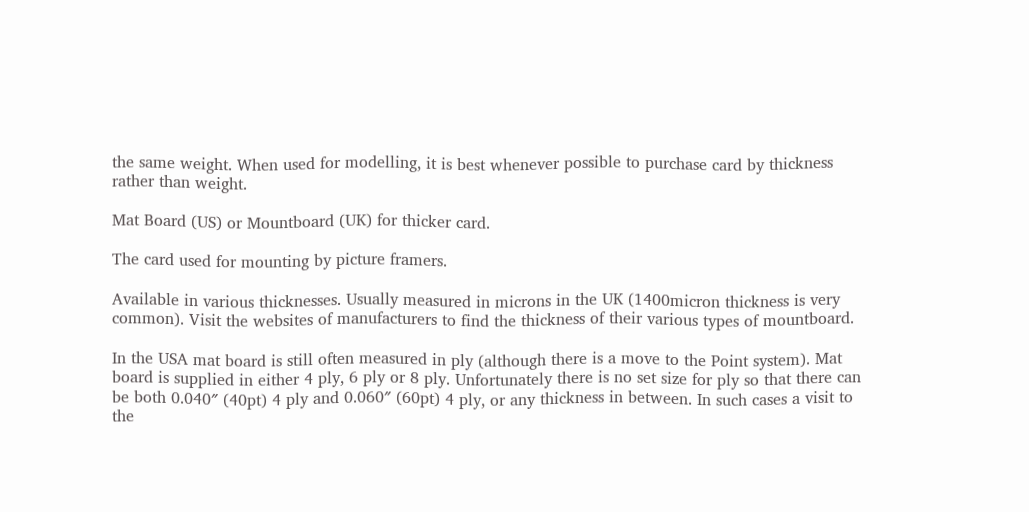the same weight. When used for modelling, it is best whenever possible to purchase card by thickness rather than weight.

Mat Board (US) or Mountboard (UK) for thicker card.

The card used for mounting by picture framers.

Available in various thicknesses. Usually measured in microns in the UK (1400micron thickness is very common). Visit the websites of manufacturers to find the thickness of their various types of mountboard.

In the USA mat board is still often measured in ply (although there is a move to the Point system). Mat board is supplied in either 4 ply, 6 ply or 8 ply. Unfortunately there is no set size for ply so that there can be both 0.040″ (40pt) 4 ply and 0.060″ (60pt) 4 ply, or any thickness in between. In such cases a visit to the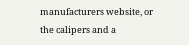manufacturers website, or the calipers and a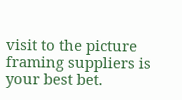visit to the picture framing suppliers is your best bet.